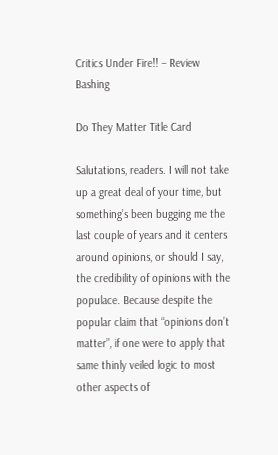Critics Under Fire!! – Review Bashing

Do They Matter Title Card

Salutations, readers. I will not take up a great deal of your time, but something’s been bugging me the last couple of years and it centers around opinions, or should I say, the credibility of opinions with the populace. Because despite the popular claim that “opinions don’t matter”, if one were to apply that same thinly veiled logic to most other aspects of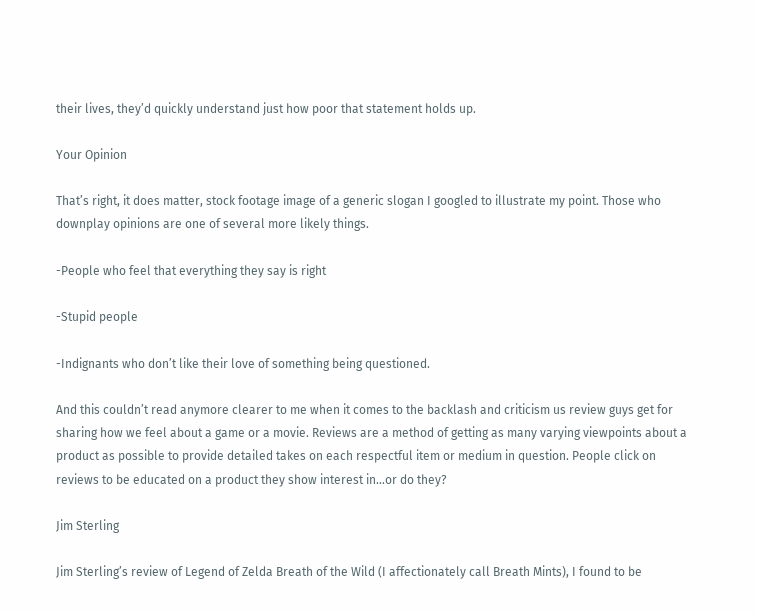their lives, they’d quickly understand just how poor that statement holds up.

Your Opinion

That’s right, it does matter, stock footage image of a generic slogan I googled to illustrate my point. Those who downplay opinions are one of several more likely things.

-People who feel that everything they say is right

-Stupid people

-Indignants who don’t like their love of something being questioned.

And this couldn’t read anymore clearer to me when it comes to the backlash and criticism us review guys get for sharing how we feel about a game or a movie. Reviews are a method of getting as many varying viewpoints about a product as possible to provide detailed takes on each respectful item or medium in question. People click on reviews to be educated on a product they show interest in…or do they?

Jim Sterling

Jim Sterling’s review of Legend of Zelda Breath of the Wild (I affectionately call Breath Mints), I found to be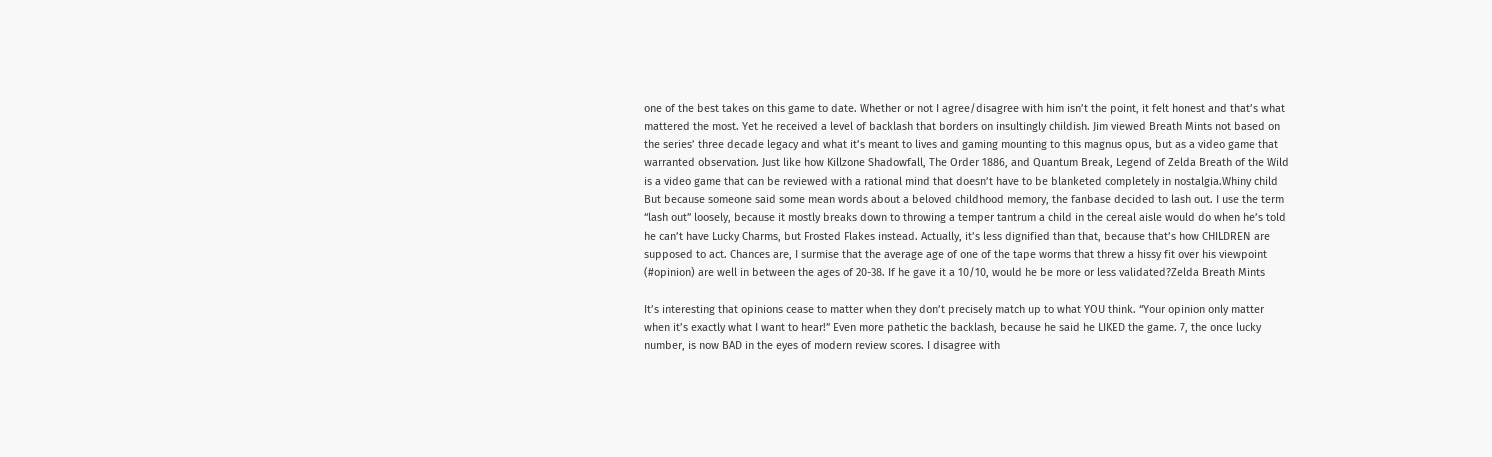one of the best takes on this game to date. Whether or not I agree/disagree with him isn’t the point, it felt honest and that’s what mattered the most. Yet he received a level of backlash that borders on insultingly childish. Jim viewed Breath Mints not based on the series’ three decade legacy and what it’s meant to lives and gaming mounting to this magnus opus, but as a video game that warranted observation. Just like how Killzone Shadowfall, The Order 1886, and Quantum Break, Legend of Zelda Breath of the Wild is a video game that can be reviewed with a rational mind that doesn’t have to be blanketed completely in nostalgia.Whiny child But because someone said some mean words about a beloved childhood memory, the fanbase decided to lash out. I use the term “lash out” loosely, because it mostly breaks down to throwing a temper tantrum a child in the cereal aisle would do when he’s told he can’t have Lucky Charms, but Frosted Flakes instead. Actually, it’s less dignified than that, because that’s how CHILDREN are supposed to act. Chances are, I surmise that the average age of one of the tape worms that threw a hissy fit over his viewpoint (#opinion) are well in between the ages of 20-38. If he gave it a 10/10, would he be more or less validated?Zelda Breath Mints

It’s interesting that opinions cease to matter when they don’t precisely match up to what YOU think. “Your opinion only matter when it’s exactly what I want to hear!” Even more pathetic the backlash, because he said he LIKED the game. 7, the once lucky number, is now BAD in the eyes of modern review scores. I disagree with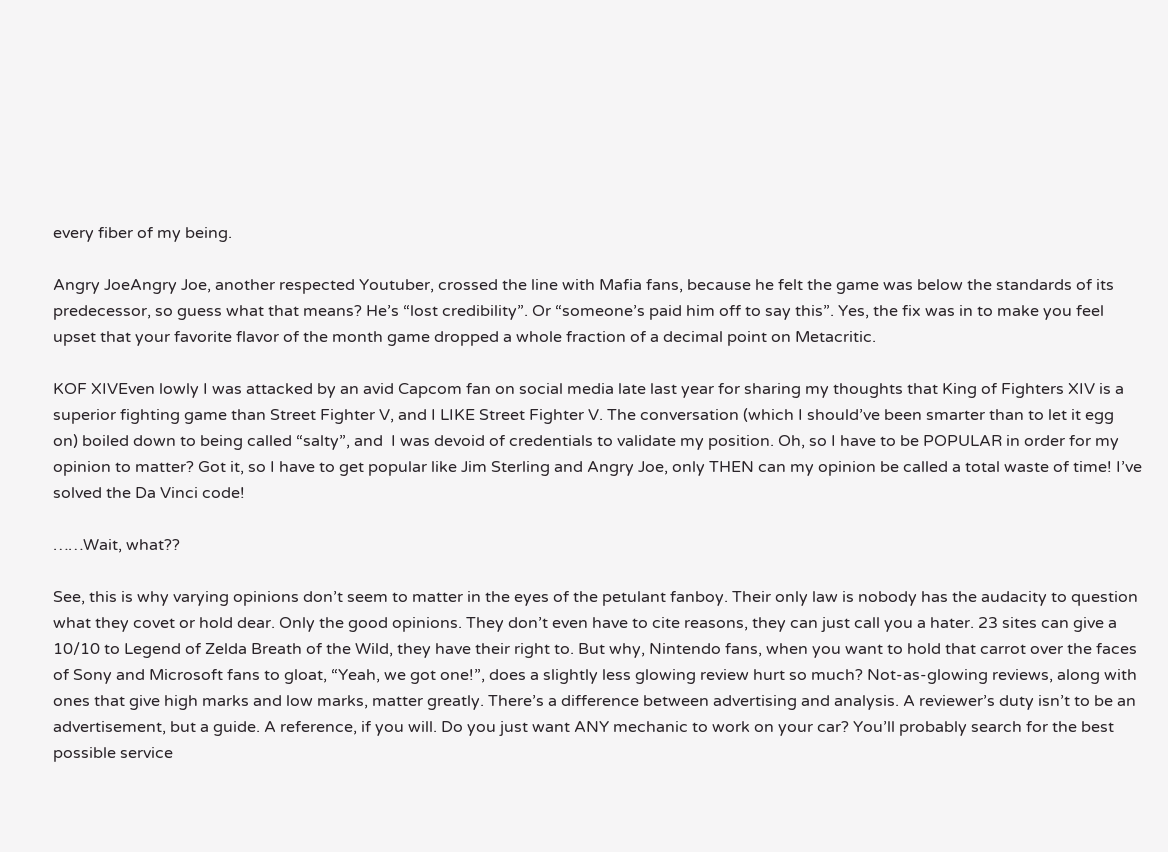every fiber of my being.

Angry JoeAngry Joe, another respected Youtuber, crossed the line with Mafia fans, because he felt the game was below the standards of its predecessor, so guess what that means? He’s “lost credibility”. Or “someone’s paid him off to say this”. Yes, the fix was in to make you feel upset that your favorite flavor of the month game dropped a whole fraction of a decimal point on Metacritic.

KOF XIVEven lowly I was attacked by an avid Capcom fan on social media late last year for sharing my thoughts that King of Fighters XIV is a superior fighting game than Street Fighter V, and I LIKE Street Fighter V. The conversation (which I should’ve been smarter than to let it egg on) boiled down to being called “salty”, and  I was devoid of credentials to validate my position. Oh, so I have to be POPULAR in order for my opinion to matter? Got it, so I have to get popular like Jim Sterling and Angry Joe, only THEN can my opinion be called a total waste of time! I’ve solved the Da Vinci code!

……Wait, what??

See, this is why varying opinions don’t seem to matter in the eyes of the petulant fanboy. Their only law is nobody has the audacity to question what they covet or hold dear. Only the good opinions. They don’t even have to cite reasons, they can just call you a hater. 23 sites can give a 10/10 to Legend of Zelda Breath of the Wild, they have their right to. But why, Nintendo fans, when you want to hold that carrot over the faces of Sony and Microsoft fans to gloat, “Yeah, we got one!”, does a slightly less glowing review hurt so much? Not-as-glowing reviews, along with ones that give high marks and low marks, matter greatly. There’s a difference between advertising and analysis. A reviewer’s duty isn’t to be an advertisement, but a guide. A reference, if you will. Do you just want ANY mechanic to work on your car? You’ll probably search for the best possible service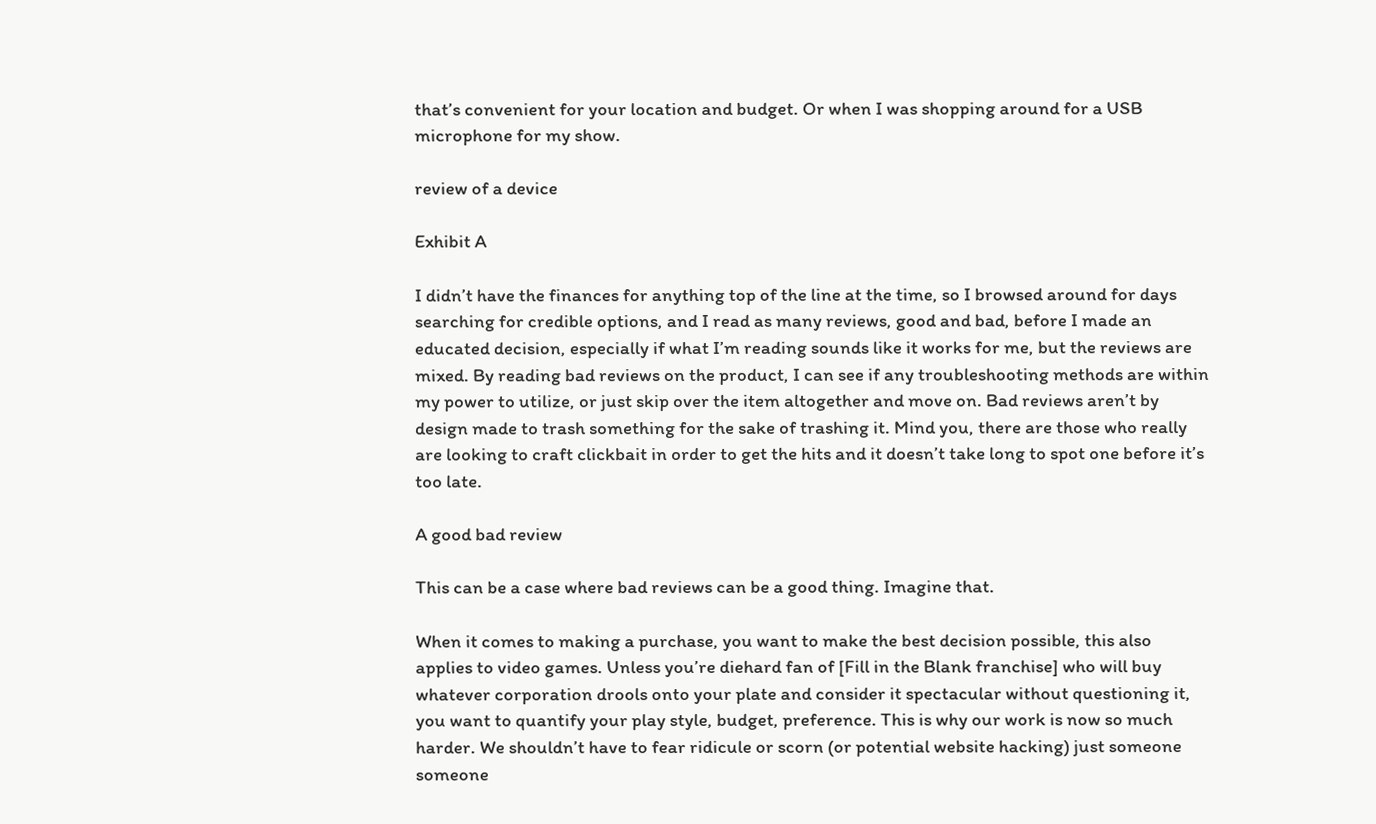that’s convenient for your location and budget. Or when I was shopping around for a USB microphone for my show.

review of a device

Exhibit A

I didn’t have the finances for anything top of the line at the time, so I browsed around for days searching for credible options, and I read as many reviews, good and bad, before I made an educated decision, especially if what I’m reading sounds like it works for me, but the reviews are mixed. By reading bad reviews on the product, I can see if any troubleshooting methods are within my power to utilize, or just skip over the item altogether and move on. Bad reviews aren’t by design made to trash something for the sake of trashing it. Mind you, there are those who really are looking to craft clickbait in order to get the hits and it doesn’t take long to spot one before it’s too late.

A good bad review

This can be a case where bad reviews can be a good thing. Imagine that.

When it comes to making a purchase, you want to make the best decision possible, this also applies to video games. Unless you’re diehard fan of [Fill in the Blank franchise] who will buy whatever corporation drools onto your plate and consider it spectacular without questioning it, you want to quantify your play style, budget, preference. This is why our work is now so much harder. We shouldn’t have to fear ridicule or scorn (or potential website hacking) just someone someone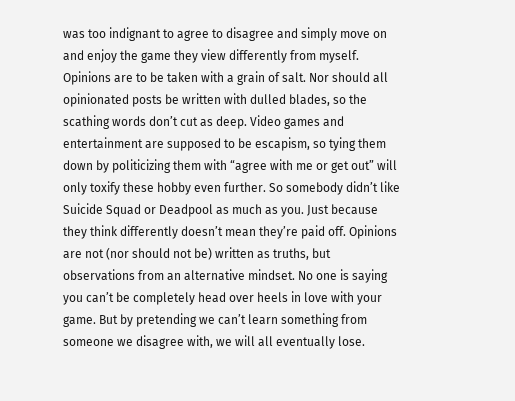was too indignant to agree to disagree and simply move on and enjoy the game they view differently from myself. Opinions are to be taken with a grain of salt. Nor should all opinionated posts be written with dulled blades, so the scathing words don’t cut as deep. Video games and entertainment are supposed to be escapism, so tying them down by politicizing them with “agree with me or get out” will only toxify these hobby even further. So somebody didn’t like Suicide Squad or Deadpool as much as you. Just because they think differently doesn’t mean they’re paid off. Opinions are not (nor should not be) written as truths, but observations from an alternative mindset. No one is saying you can’t be completely head over heels in love with your game. But by pretending we can’t learn something from someone we disagree with, we will all eventually lose.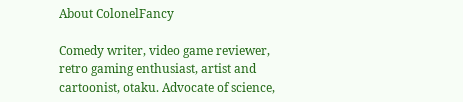About ColonelFancy

Comedy writer, video game reviewer, retro gaming enthusiast, artist and cartoonist, otaku. Advocate of science,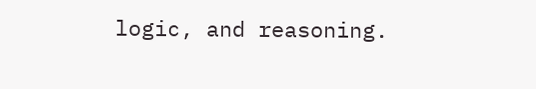logic, and reasoning.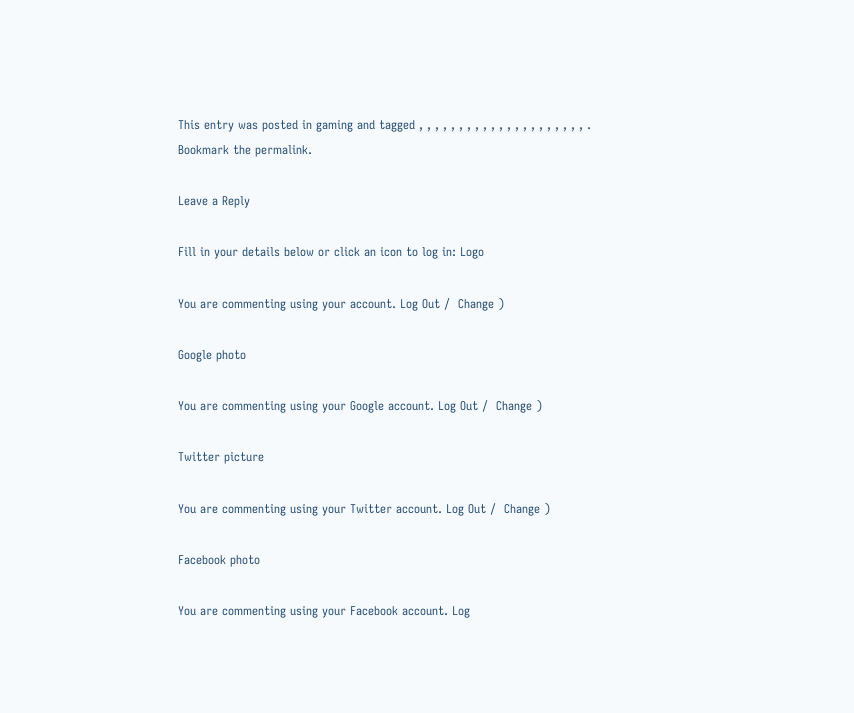This entry was posted in gaming and tagged , , , , , , , , , , , , , , , , , , , , , . Bookmark the permalink.

Leave a Reply

Fill in your details below or click an icon to log in: Logo

You are commenting using your account. Log Out /  Change )

Google photo

You are commenting using your Google account. Log Out /  Change )

Twitter picture

You are commenting using your Twitter account. Log Out /  Change )

Facebook photo

You are commenting using your Facebook account. Log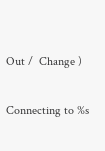Out /  Change )

Connecting to %s